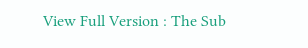View Full Version : The Sub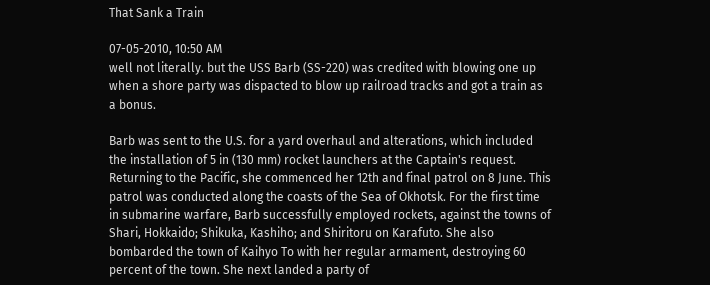That Sank a Train

07-05-2010, 10:50 AM
well not literally. but the USS Barb (SS-220) was credited with blowing one up when a shore party was dispacted to blow up railroad tracks and got a train as a bonus.

Barb was sent to the U.S. for a yard overhaul and alterations, which included the installation of 5 in (130 mm) rocket launchers at the Captain's request. Returning to the Pacific, she commenced her 12th and final patrol on 8 June. This patrol was conducted along the coasts of the Sea of Okhotsk. For the first time in submarine warfare, Barb successfully employed rockets, against the towns of Shari, Hokkaido; Shikuka, Kashiho; and Shiritoru on Karafuto. She also bombarded the town of Kaihyo To with her regular armament, destroying 60 percent of the town. She next landed a party of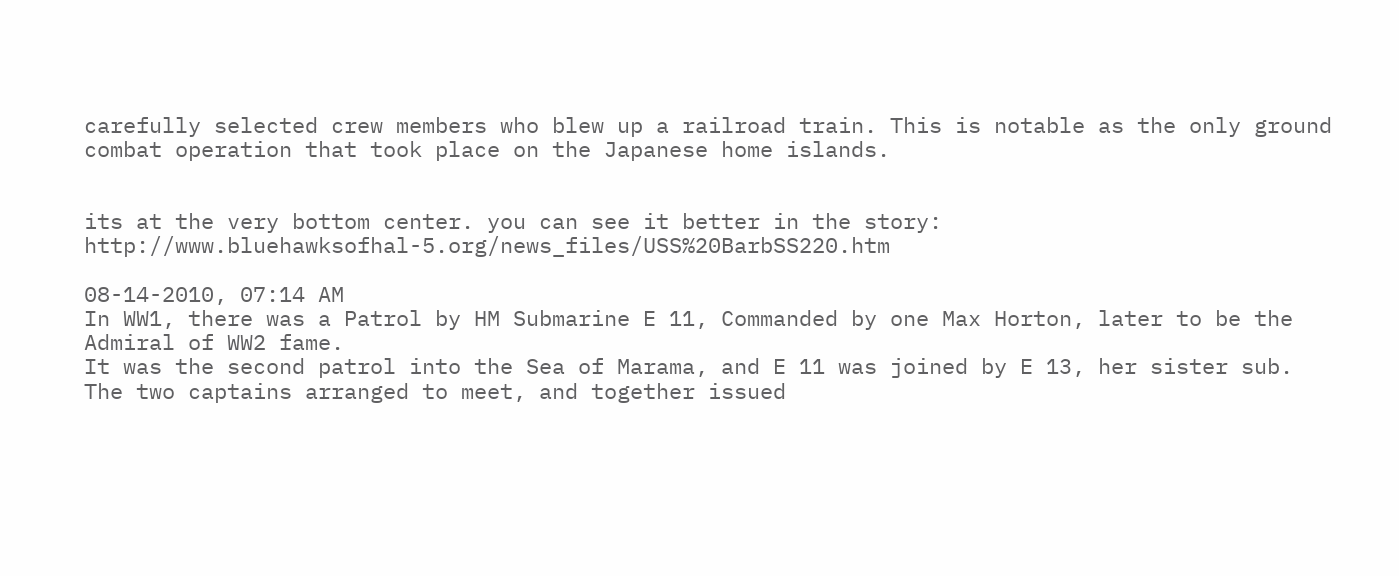carefully selected crew members who blew up a railroad train. This is notable as the only ground combat operation that took place on the Japanese home islands.


its at the very bottom center. you can see it better in the story: http://www.bluehawksofhal-5.org/news_files/USS%20BarbSS220.htm

08-14-2010, 07:14 AM
In WW1, there was a Patrol by HM Submarine E 11, Commanded by one Max Horton, later to be the Admiral of WW2 fame.
It was the second patrol into the Sea of Marama, and E 11 was joined by E 13, her sister sub.
The two captains arranged to meet, and together issued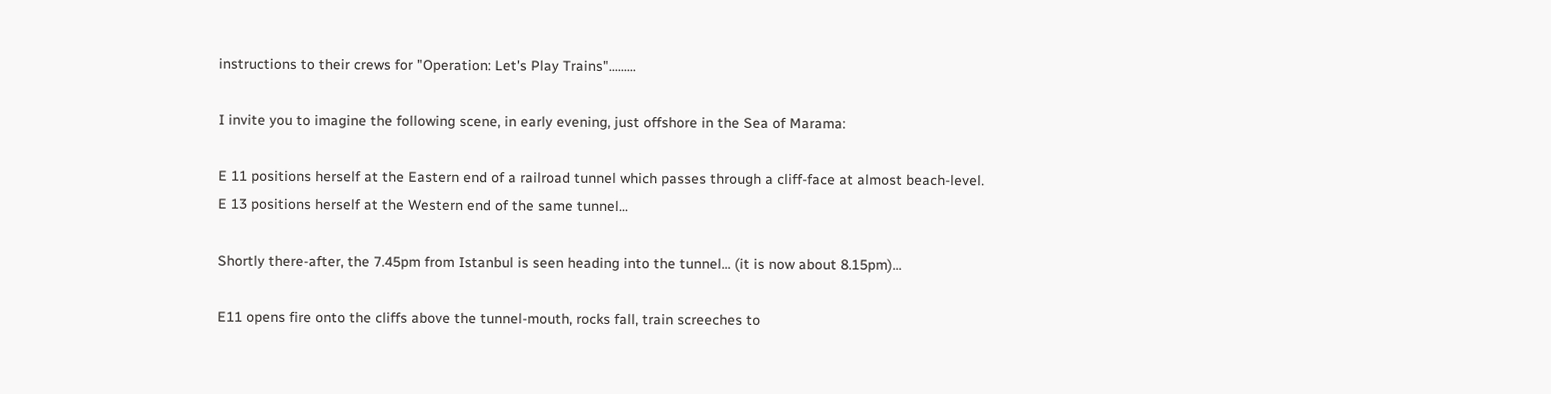instructions to their crews for "Operation: Let's Play Trains".........

I invite you to imagine the following scene, in early evening, just offshore in the Sea of Marama:

E 11 positions herself at the Eastern end of a railroad tunnel which passes through a cliff-face at almost beach-level.
E 13 positions herself at the Western end of the same tunnel...

Shortly there-after, the 7.45pm from Istanbul is seen heading into the tunnel... (it is now about 8.15pm)...

E11 opens fire onto the cliffs above the tunnel-mouth, rocks fall, train screeches to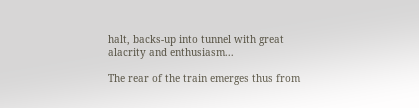halt, backs-up into tunnel with great alacrity and enthusiasm...

The rear of the train emerges thus from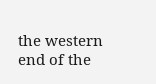the western end of the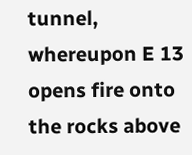tunnel, whereupon E 13 opens fire onto the rocks above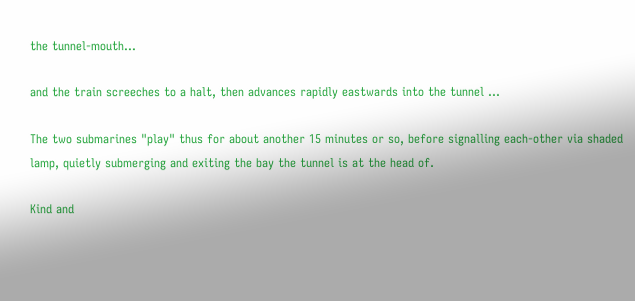the tunnel-mouth...

and the train screeches to a halt, then advances rapidly eastwards into the tunnel ...

The two submarines "play" thus for about another 15 minutes or so, before signalling each-other via shaded lamp, quietly submerging and exiting the bay the tunnel is at the head of.

Kind and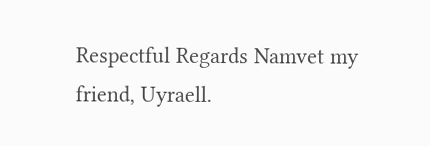Respectful Regards Namvet my friend, Uyraell.